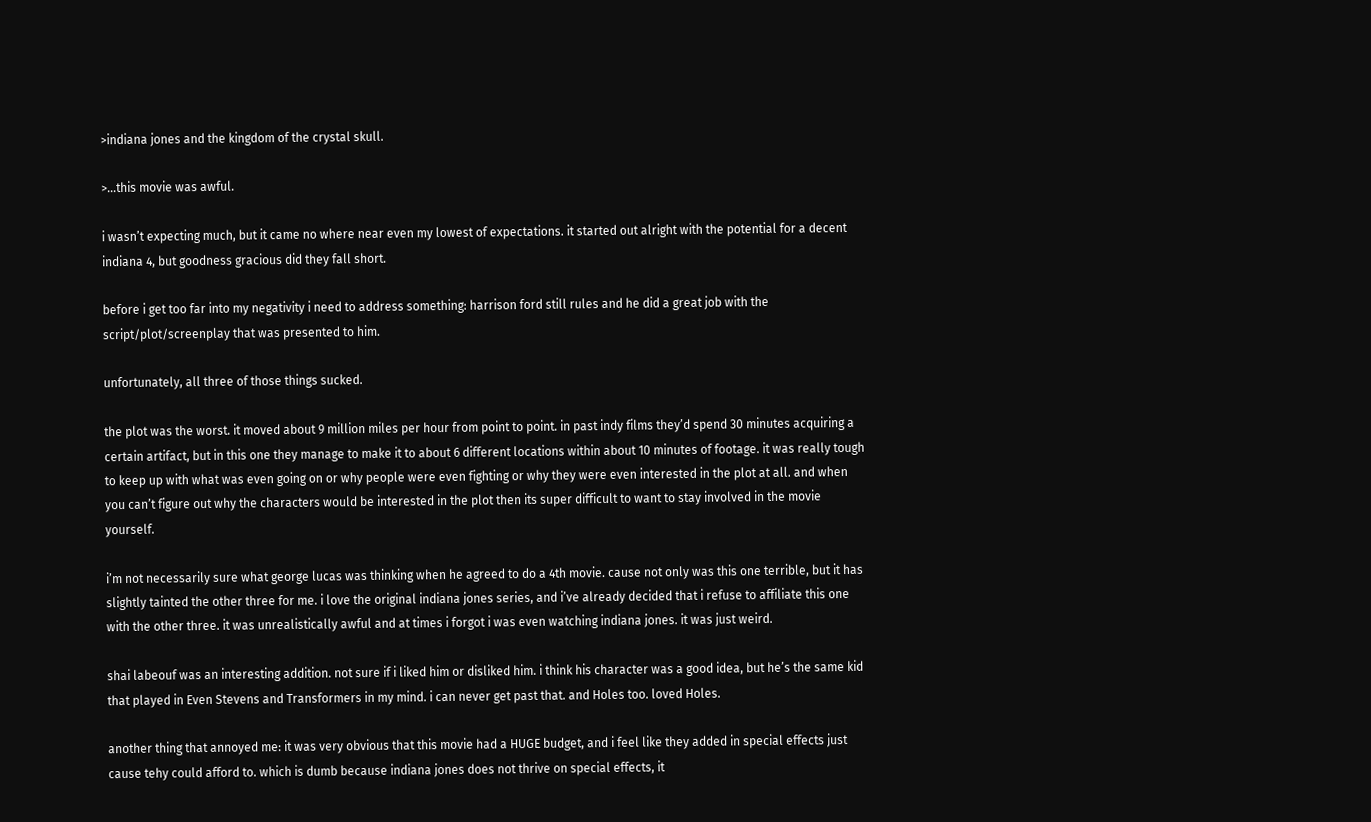>indiana jones and the kingdom of the crystal skull.

>…this movie was awful.

i wasn’t expecting much, but it came no where near even my lowest of expectations. it started out alright with the potential for a decent indiana 4, but goodness gracious did they fall short.

before i get too far into my negativity i need to address something: harrison ford still rules and he did a great job with the script/plot/screenplay that was presented to him.

unfortunately, all three of those things sucked.

the plot was the worst. it moved about 9 million miles per hour from point to point. in past indy films they’d spend 30 minutes acquiring a certain artifact, but in this one they manage to make it to about 6 different locations within about 10 minutes of footage. it was really tough to keep up with what was even going on or why people were even fighting or why they were even interested in the plot at all. and when you can’t figure out why the characters would be interested in the plot then its super difficult to want to stay involved in the movie yourself.

i’m not necessarily sure what george lucas was thinking when he agreed to do a 4th movie. cause not only was this one terrible, but it has slightly tainted the other three for me. i love the original indiana jones series, and i’ve already decided that i refuse to affiliate this one with the other three. it was unrealistically awful and at times i forgot i was even watching indiana jones. it was just weird.

shai labeouf was an interesting addition. not sure if i liked him or disliked him. i think his character was a good idea, but he’s the same kid that played in Even Stevens and Transformers in my mind. i can never get past that. and Holes too. loved Holes.

another thing that annoyed me: it was very obvious that this movie had a HUGE budget, and i feel like they added in special effects just cause tehy could afford to. which is dumb because indiana jones does not thrive on special effects, it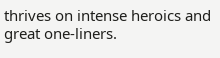thrives on intense heroics and great one-liners.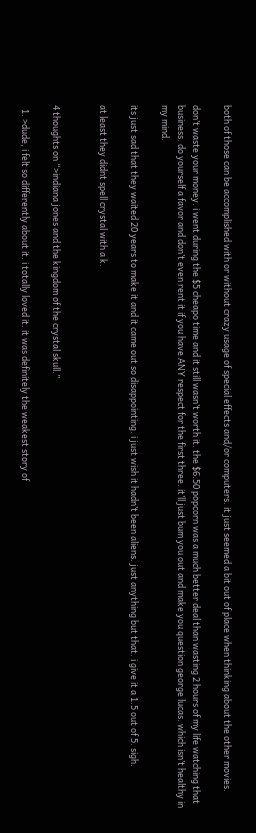both of those can be accomplished with or without crazy usage of special effects and/or computers. it just seemed a bit out of place when thinking about the other movies.

don’t waste your money. i went during the $5 cheapo time and it still wasn’t worth it. the $6.50 popcorn was a much better deal than wasting 2 hours of my life watching that business. do yourself a favor and don’t even rent it if you have ANY respect for the first three. it’ll just bum you out and make you question george lucas. which isn’t healthy in my mind.

its just sad that they waited 20 years to make it and it came out so disappointing. i just wish it hadn’t been aliens. just anything but that. i give it a 1.5 out of 5. sigh.

at least they didnt spell crystal with a k.


4 thoughts on “>indiana jones and the kingdom of the crystal skull.”

  1. >dude, i felt so differently about it. i totally loved it. it was definitely the weakest story of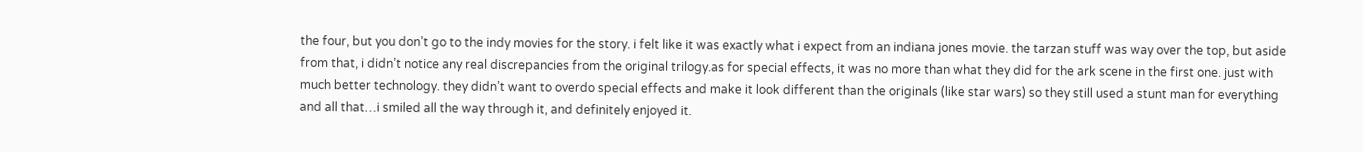the four, but you don’t go to the indy movies for the story. i felt like it was exactly what i expect from an indiana jones movie. the tarzan stuff was way over the top, but aside from that, i didn’t notice any real discrepancies from the original trilogy.as for special effects, it was no more than what they did for the ark scene in the first one. just with much better technology. they didn’t want to overdo special effects and make it look different than the originals (like star wars) so they still used a stunt man for everything and all that…i smiled all the way through it, and definitely enjoyed it.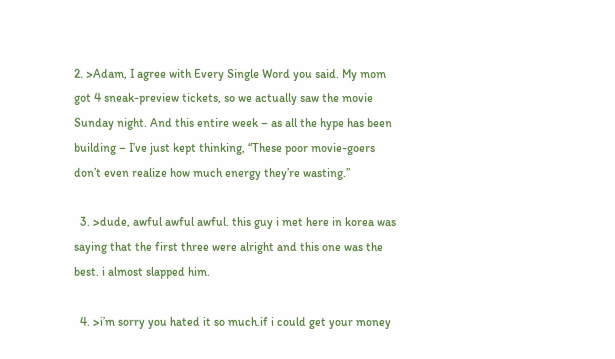2. >Adam, I agree with Every Single Word you said. My mom got 4 sneak-preview tickets, so we actually saw the movie Sunday night. And this entire week – as all the hype has been building – I’ve just kept thinking, “These poor movie-goers don’t even realize how much energy they’re wasting.”

  3. >dude, awful awful awful. this guy i met here in korea was saying that the first three were alright and this one was the best. i almost slapped him.

  4. >i’m sorry you hated it so much.if i could get your money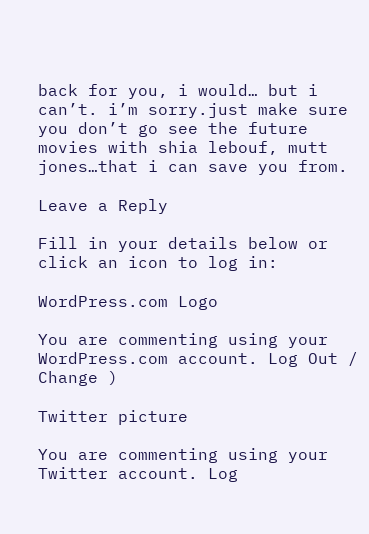back for you, i would… but i can’t. i’m sorry.just make sure you don’t go see the future movies with shia lebouf, mutt jones…that i can save you from.

Leave a Reply

Fill in your details below or click an icon to log in:

WordPress.com Logo

You are commenting using your WordPress.com account. Log Out /  Change )

Twitter picture

You are commenting using your Twitter account. Log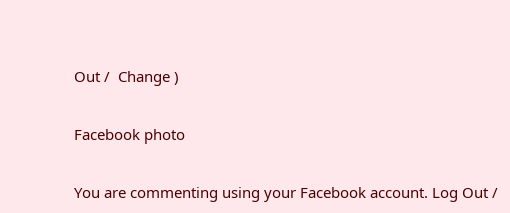Out /  Change )

Facebook photo

You are commenting using your Facebook account. Log Out /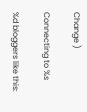Change )

Connecting to %s

%d bloggers like this: